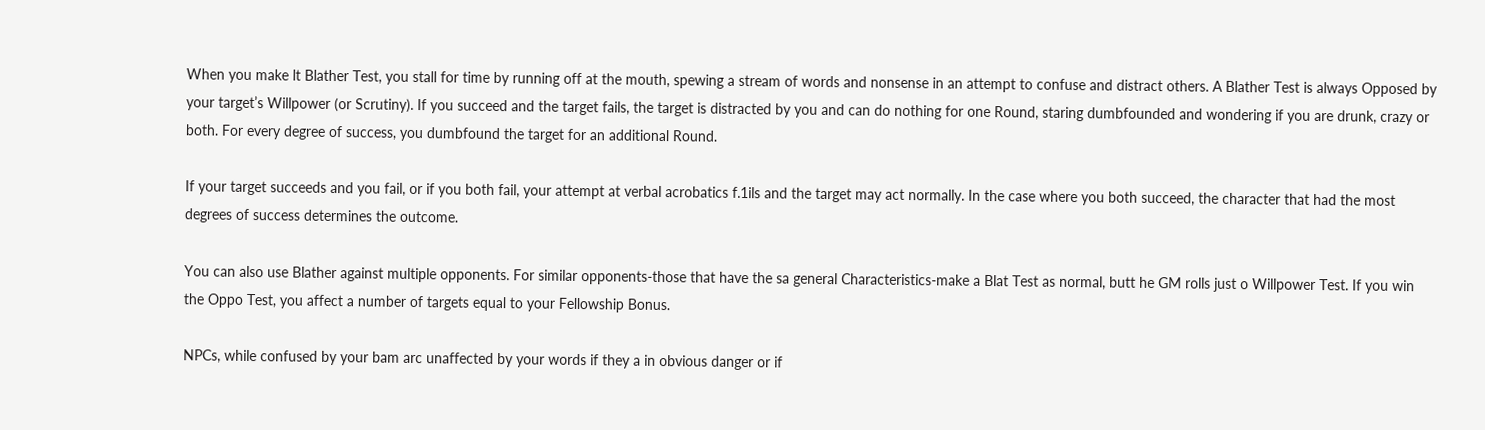When you make lt Blather Test, you stall for time by running off at the mouth, spewing a stream of words and nonsense in an attempt to confuse and distract others. A Blather Test is always Opposed by your target’s Willpower (or Scrutiny). If you succeed and the target fails, the target is distracted by you and can do nothing for one Round, staring dumbfounded and wondering if you are drunk, crazy or both. For every degree of success, you dumbfound the target for an additional Round.

If your target succeeds and you fail, or if you both fail, your attempt at verbal acrobatics f.1ils and the target may act normally. In the case where you both succeed, the character that had the most degrees of success determines the outcome.

You can also use Blather against multiple opponents. For similar opponents-those that have the sa general Characteristics-make a Blat Test as normal, butt he GM rolls just o Willpower Test. If you win the Oppo Test, you affect a number of targets equal to your Fellowship Bonus.

NPCs, while confused by your bam arc unaffected by your words if they a in obvious danger or if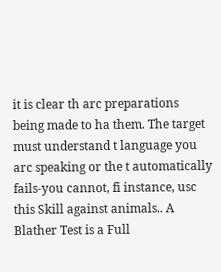it is clear th arc preparations being made to ha them. The target must understand t language you arc speaking or the t automatically fails-you cannot, fi instance, usc this Skill against animals.. A Blather Test is a Full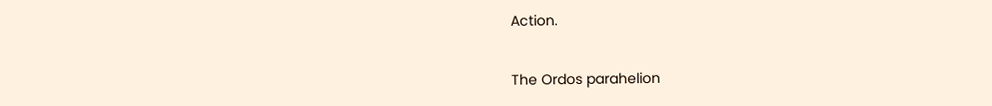Action.


The Ordos parahelion